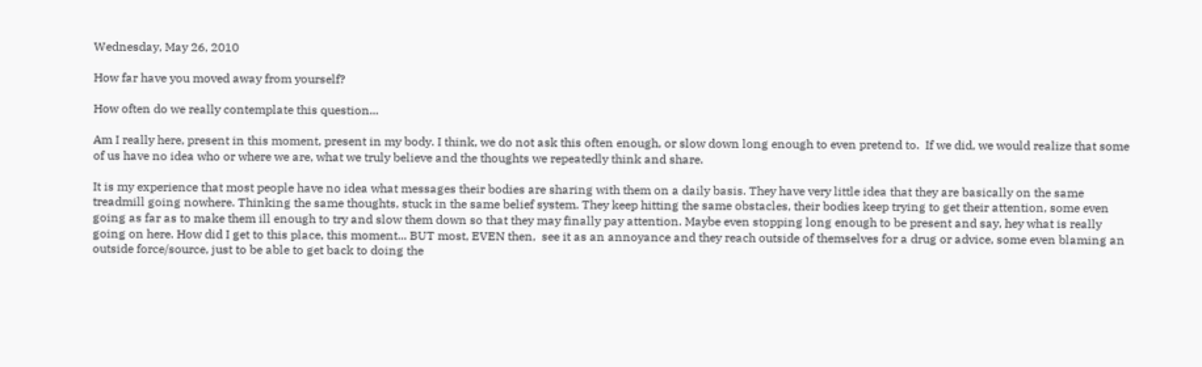Wednesday, May 26, 2010

How far have you moved away from yourself?

How often do we really contemplate this question...

Am I really here, present in this moment, present in my body. I think, we do not ask this often enough, or slow down long enough to even pretend to.  If we did, we would realize that some of us have no idea who or where we are, what we truly believe and the thoughts we repeatedly think and share.

It is my experience that most people have no idea what messages their bodies are sharing with them on a daily basis. They have very little idea that they are basically on the same treadmill going nowhere. Thinking the same thoughts, stuck in the same belief system. They keep hitting the same obstacles, their bodies keep trying to get their attention, some even going as far as to make them ill enough to try and slow them down so that they may finally pay attention. Maybe even stopping long enough to be present and say, hey what is really going on here. How did I get to this place, this moment... BUT most, EVEN then,  see it as an annoyance and they reach outside of themselves for a drug or advice, some even blaming an outside force/source, just to be able to get back to doing the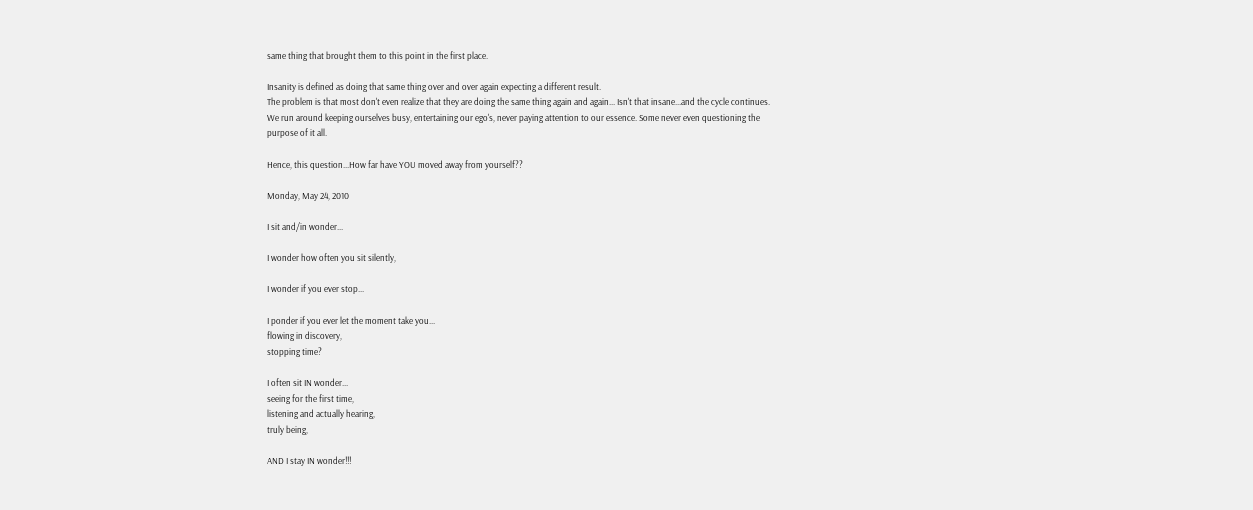same thing that brought them to this point in the first place.

Insanity is defined as doing that same thing over and over again expecting a different result.
The problem is that most don't even realize that they are doing the same thing again and again... Isn't that insane...and the cycle continues.
We run around keeping ourselves busy, entertaining our ego's, never paying attention to our essence. Some never even questioning the purpose of it all.

Hence, this question...How far have YOU moved away from yourself??

Monday, May 24, 2010

I sit and/in wonder...

I wonder how often you sit silently,

I wonder if you ever stop...

I ponder if you ever let the moment take you...
flowing in discovery,
stopping time?

I often sit IN wonder...
seeing for the first time,
listening and actually hearing,
truly being,

AND I stay IN wonder!!!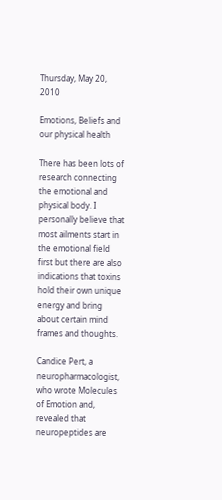Thursday, May 20, 2010

Emotions, Beliefs and our physical health

There has been lots of research connecting the emotional and physical body. I personally believe that most ailments start in the emotional field first but there are also indications that toxins hold their own unique energy and bring about certain mind frames and thoughts.

Candice Pert, a neuropharmacologist, who wrote Molecules of Emotion and, revealed that neuropeptides are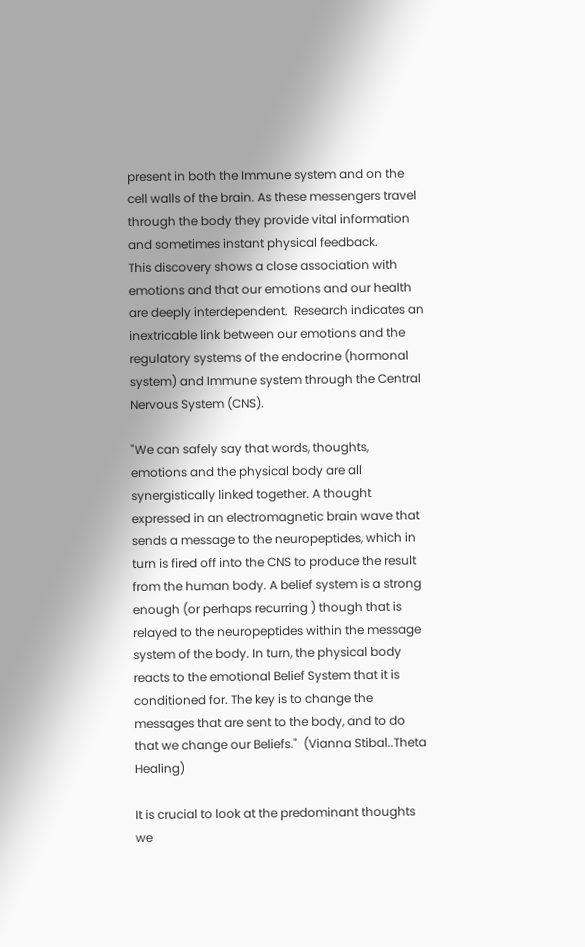present in both the Immune system and on the cell walls of the brain. As these messengers travel through the body they provide vital information and sometimes instant physical feedback.
This discovery shows a close association with emotions and that our emotions and our health are deeply interdependent.  Research indicates an inextricable link between our emotions and the regulatory systems of the endocrine (hormonal system) and Immune system through the Central Nervous System (CNS).

"We can safely say that words, thoughts, emotions and the physical body are all synergistically linked together. A thought expressed in an electromagnetic brain wave that sends a message to the neuropeptides, which in turn is fired off into the CNS to produce the result from the human body. A belief system is a strong enough (or perhaps recurring ) though that is relayed to the neuropeptides within the message system of the body. In turn, the physical body reacts to the emotional Belief System that it is conditioned for. The key is to change the messages that are sent to the body, and to do that we change our Beliefs."  (Vianna Stibal..Theta Healing)

It is crucial to look at the predominant thoughts we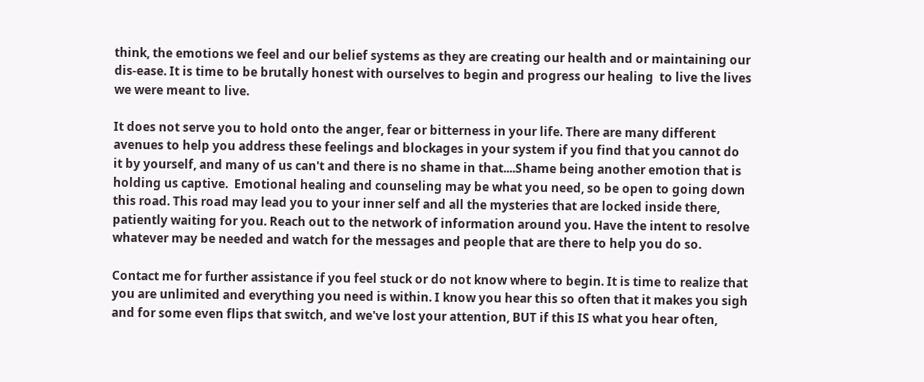think, the emotions we feel and our belief systems as they are creating our health and or maintaining our dis-ease. It is time to be brutally honest with ourselves to begin and progress our healing  to live the lives we were meant to live.

It does not serve you to hold onto the anger, fear or bitterness in your life. There are many different avenues to help you address these feelings and blockages in your system if you find that you cannot do it by yourself, and many of us can't and there is no shame in that....Shame being another emotion that is holding us captive.  Emotional healing and counseling may be what you need, so be open to going down this road. This road may lead you to your inner self and all the mysteries that are locked inside there, patiently waiting for you. Reach out to the network of information around you. Have the intent to resolve whatever may be needed and watch for the messages and people that are there to help you do so.

Contact me for further assistance if you feel stuck or do not know where to begin. It is time to realize that you are unlimited and everything you need is within. I know you hear this so often that it makes you sigh and for some even flips that switch, and we've lost your attention, BUT if this IS what you hear often,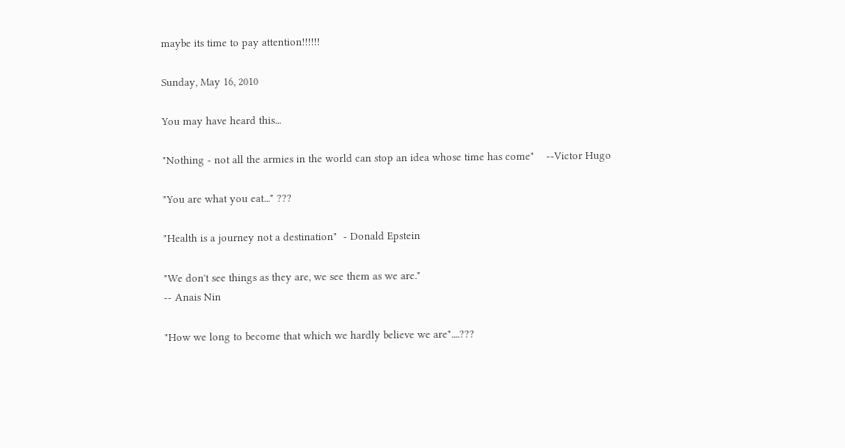maybe its time to pay attention!!!!!!

Sunday, May 16, 2010

You may have heard this...

"Nothing - not all the armies in the world can stop an idea whose time has come"    --Victor Hugo

"You are what you eat..." ???

"Health is a journey not a destination"  - Donald Epstein

"We don't see things as they are, we see them as we are."
-- Anais Nin

"How we long to become that which we hardly believe we are"....???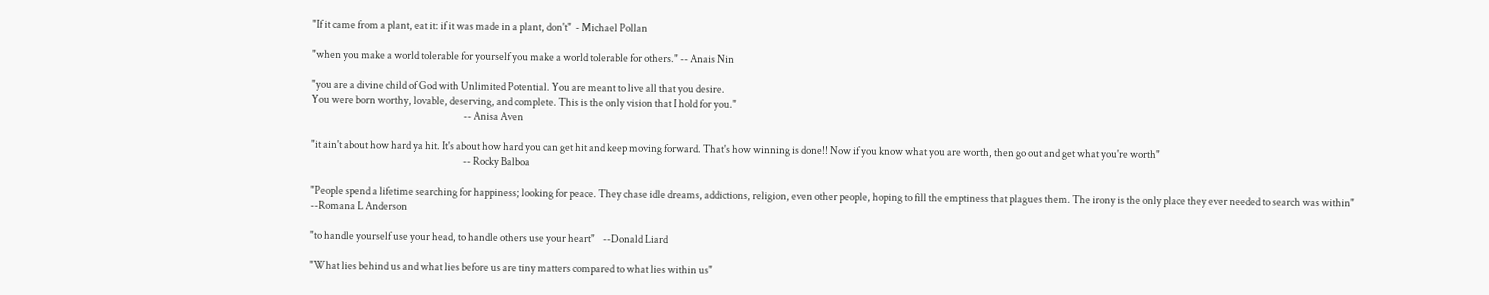"If it came from a plant, eat it: if it was made in a plant, don't"  - Michael Pollan

"when you make a world tolerable for yourself you make a world tolerable for others." -- Anais Nin

"you are a divine child of God with Unlimited Potential. You are meant to live all that you desire.
You were born worthy, lovable, deserving, and complete. This is the only vision that I hold for you."
                                                                            -- Anisa Aven

"it ain't about how hard ya hit. It's about how hard you can get hit and keep moving forward. That's how winning is done!! Now if you know what you are worth, then go out and get what you're worth"
                                                                            -- Rocky Balboa

"People spend a lifetime searching for happiness; looking for peace. They chase idle dreams, addictions, religion, even other people, hoping to fill the emptiness that plagues them. The irony is the only place they ever needed to search was within"                          --Romana L Anderson

"to handle yourself use your head, to handle others use your heart"    --Donald Liard

"What lies behind us and what lies before us are tiny matters compared to what lies within us"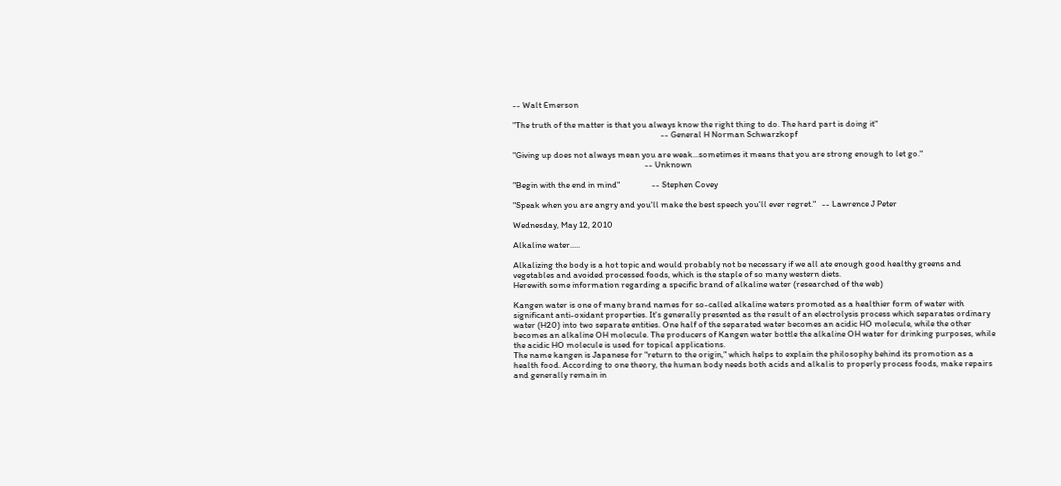-- Walt Emerson

"The truth of the matter is that you always know the right thing to do. The hard part is doing it"
                                                                          -- General H Norman Schwarzkopf

"Giving up does not always mean you are weak...sometimes it means that you are strong enough to let go."
                                                                  -- Unknown

"Begin with the end in mind"                -- Stephen Covey

"Speak when you are angry and you'll make the best speech you'll ever regret."   -- Lawrence J Peter

Wednesday, May 12, 2010

Alkaline water.....

Alkalizing the body is a hot topic and would probably not be necessary if we all ate enough good healthy greens and vegetables and avoided processed foods, which is the staple of so many western diets.
Herewith some information regarding a specific brand of alkaline water (researched of the web)

Kangen water is one of many brand names for so-called alkaline waters promoted as a healthier form of water with significant anti-oxidant properties. It's generally presented as the result of an electrolysis process which separates ordinary water (H20) into two separate entities. One half of the separated water becomes an acidic HO molecule, while the other becomes an alkaline OH molecule. The producers of Kangen water bottle the alkaline OH water for drinking purposes, while the acidic HO molecule is used for topical applications.
The name kangen is Japanese for "return to the origin," which helps to explain the philosophy behind its promotion as a health food. According to one theory, the human body needs both acids and alkalis to properly process foods, make repairs and generally remain in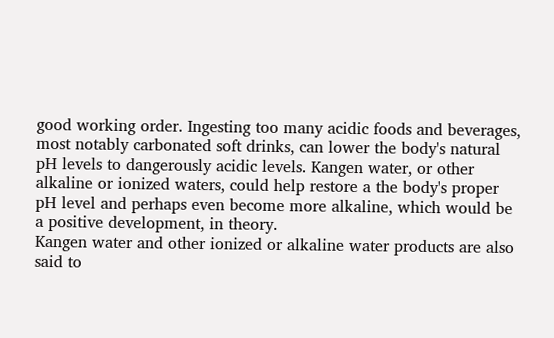good working order. Ingesting too many acidic foods and beverages, most notably carbonated soft drinks, can lower the body's natural pH levels to dangerously acidic levels. Kangen water, or other alkaline or ionized waters, could help restore a the body's proper pH level and perhaps even become more alkaline, which would be a positive development, in theory.
Kangen water and other ionized or alkaline water products are also said to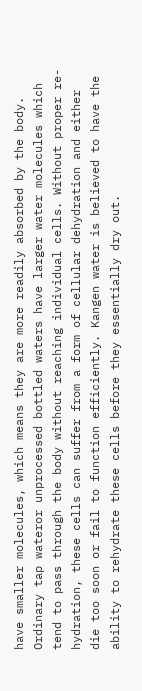have smaller molecules, which means they are more readily absorbed by the body. Ordinary tap wateror unprocessed bottled waters have larger water molecules which tend to pass through the body without reaching individual cells. Without proper re-hydration, these cells can suffer from a form of cellular dehydration and either die too soon or fail to function efficiently. Kangen water is believed to have the ability to rehydrate these cells before they essentially dry out.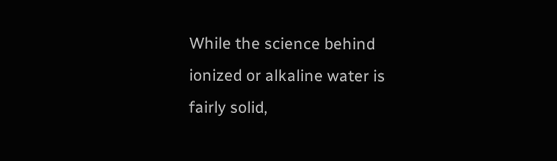While the science behind ionized or alkaline water is fairly solid,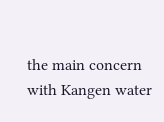the main concern with Kangen water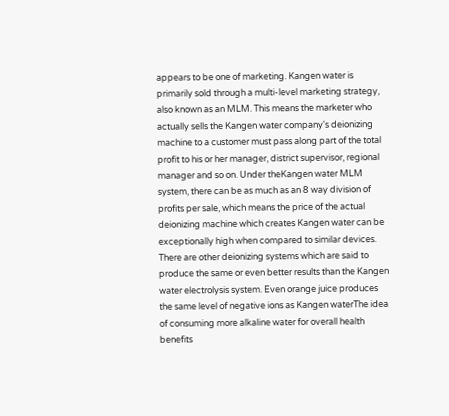appears to be one of marketing. Kangen water is primarily sold through a multi-level marketing strategy, also known as an MLM. This means the marketer who actually sells the Kangen water company's deionizing machine to a customer must pass along part of the total profit to his or her manager, district supervisor, regional manager and so on. Under theKangen water MLM system, there can be as much as an 8 way division of profits per sale, which means the price of the actual deionizing machine which creates Kangen water can be exceptionally high when compared to similar devices.
There are other deionizing systems which are said to produce the same or even better results than the Kangen water electrolysis system. Even orange juice produces the same level of negative ions as Kangen waterThe idea of consuming more alkaline water for overall health benefits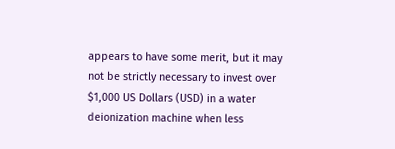appears to have some merit, but it may not be strictly necessary to invest over $1,000 US Dollars (USD) in a water deionization machine when less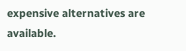expensive alternatives are available.